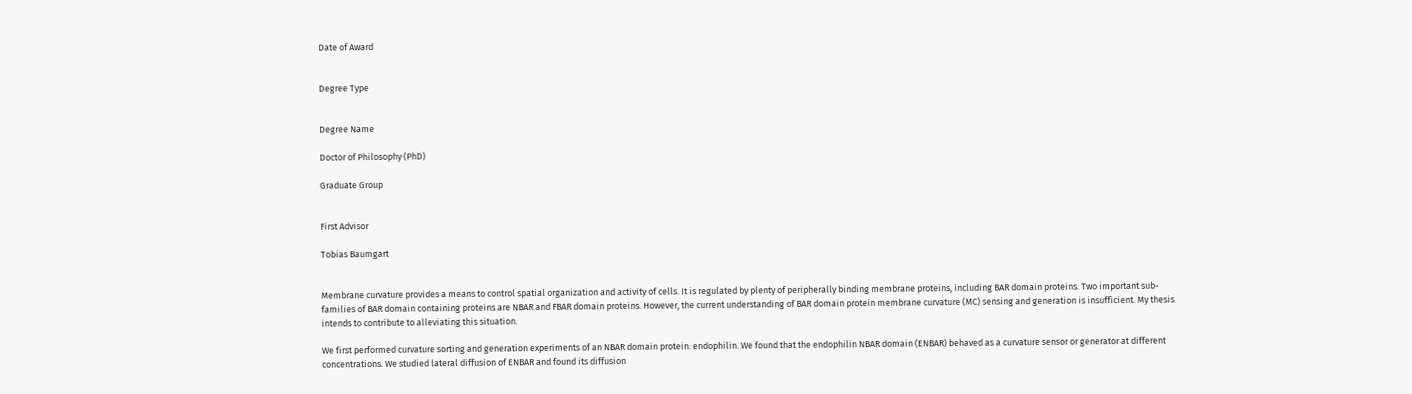Date of Award


Degree Type


Degree Name

Doctor of Philosophy (PhD)

Graduate Group


First Advisor

Tobias Baumgart


Membrane curvature provides a means to control spatial organization and activity of cells. It is regulated by plenty of peripherally binding membrane proteins, including BAR domain proteins. Two important sub-families of BAR domain containing proteins are NBAR and FBAR domain proteins. However, the current understanding of BAR domain protein membrane curvature (MC) sensing and generation is insufficient. My thesis intends to contribute to alleviating this situation.

We first performed curvature sorting and generation experiments of an NBAR domain protein: endophilin. We found that the endophilin NBAR domain (ENBAR) behaved as a curvature sensor or generator at different concentrations. We studied lateral diffusion of ENBAR and found its diffusion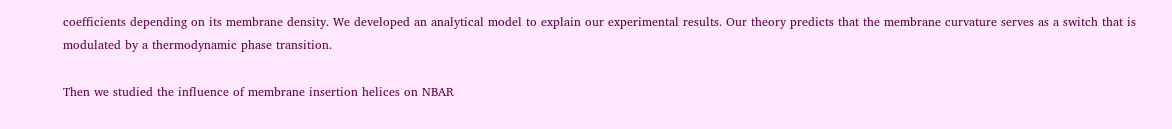coefficients depending on its membrane density. We developed an analytical model to explain our experimental results. Our theory predicts that the membrane curvature serves as a switch that is modulated by a thermodynamic phase transition.

Then we studied the influence of membrane insertion helices on NBAR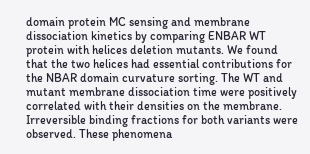domain protein MC sensing and membrane dissociation kinetics by comparing ENBAR WT protein with helices deletion mutants. We found that the two helices had essential contributions for the NBAR domain curvature sorting. The WT and mutant membrane dissociation time were positively correlated with their densities on the membrane. Irreversible binding fractions for both variants were observed. These phenomena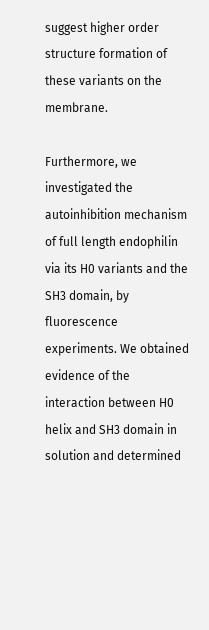suggest higher order structure formation of these variants on the membrane.

Furthermore, we investigated the autoinhibition mechanism of full length endophilin via its H0 variants and the SH3 domain, by fluorescence experiments. We obtained evidence of the interaction between H0 helix and SH3 domain in solution and determined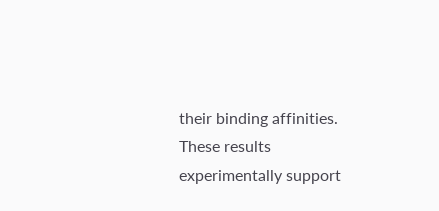their binding affinities. These results experimentally support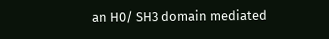an H0/ SH3 domain mediated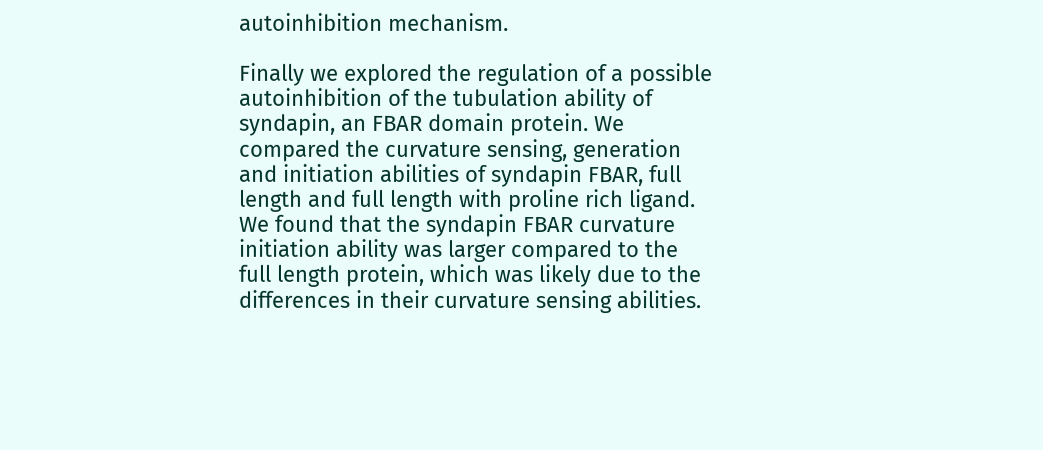autoinhibition mechanism.

Finally we explored the regulation of a possible autoinhibition of the tubulation ability of syndapin, an FBAR domain protein. We compared the curvature sensing, generation and initiation abilities of syndapin FBAR, full length and full length with proline rich ligand. We found that the syndapin FBAR curvature initiation ability was larger compared to the full length protein, which was likely due to the differences in their curvature sensing abilities.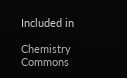Included in

Chemistry Commons